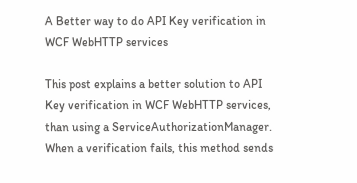A Better way to do API Key verification in WCF WebHTTP services

This post explains a better solution to API Key verification in WCF WebHTTP services, than using a ServiceAuthorizationManager. When a verification fails, this method sends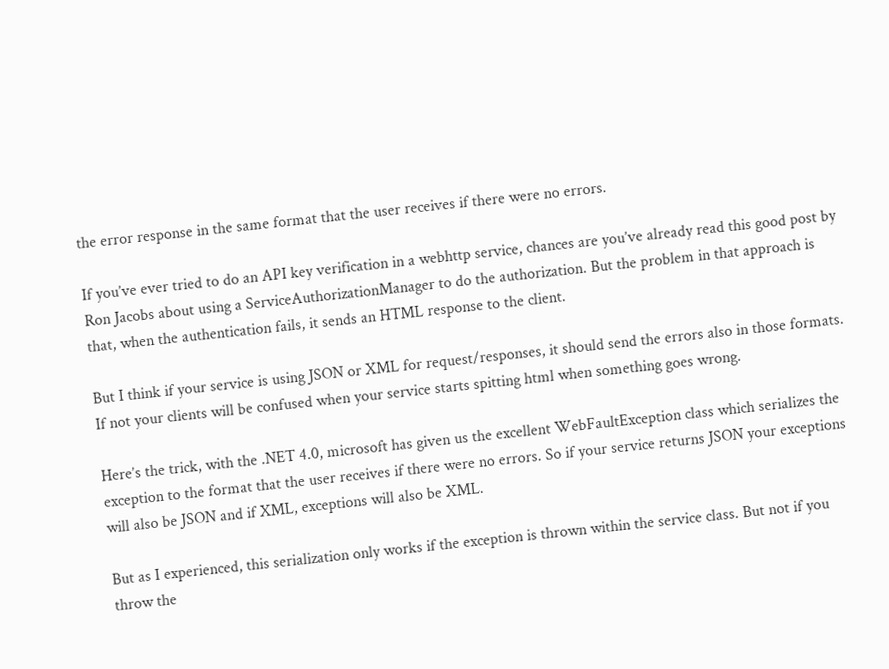the error response in the same format that the user receives if there were no errors.

If you’ve ever tried to do an API key verification in a webhttp service, chances are you’ve already read this good post by Ron Jacobs about using a ServiceAuthorizationManager to do the authorization. But the problem in that approach is that, when the authentication fails, it sends an HTML response to the client.

But I think if your service is using JSON or XML for request/responses, it should send the errors also in those formats. If not your clients will be confused when your service starts spitting html when something goes wrong.

Here’s the trick, with the .NET 4.0, microsoft has given us the excellent WebFaultException class which serializes the exception to the format that the user receives if there were no errors. So if your service returns JSON your exceptions will also be JSON and if XML, exceptions will also be XML.

But as I experienced, this serialization only works if the exception is thrown within the service class. But not if you throw the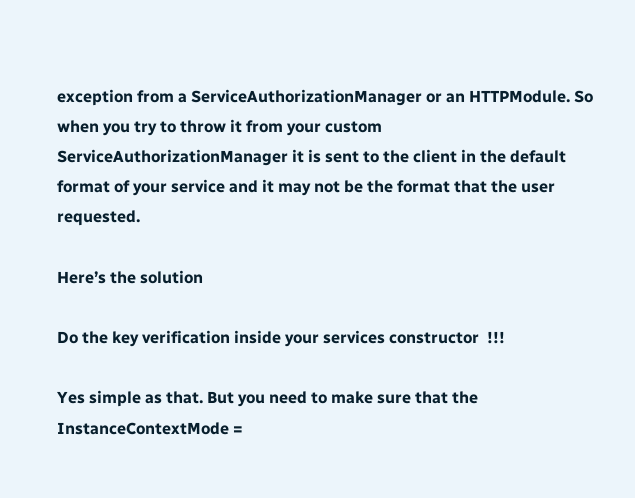exception from a ServiceAuthorizationManager or an HTTPModule. So when you try to throw it from your custom ServiceAuthorizationManager it is sent to the client in the default format of your service and it may not be the format that the user requested.

Here’s the solution

Do the key verification inside your services constructor  !!!

Yes simple as that. But you need to make sure that the InstanceContextMode =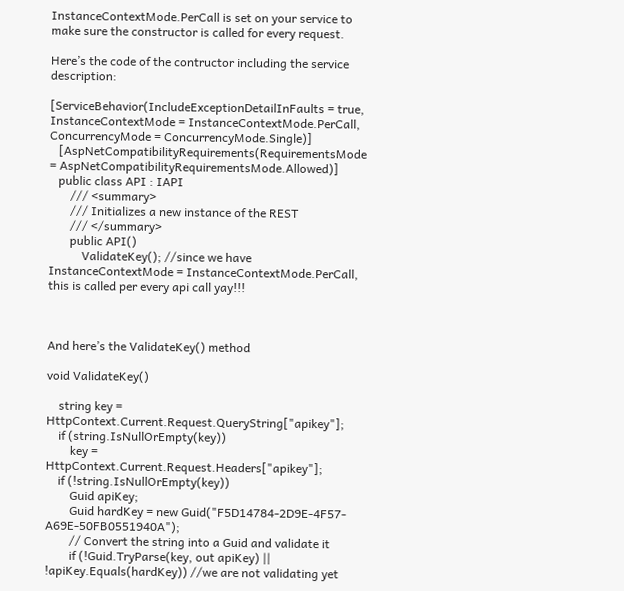InstanceContextMode.PerCall is set on your service to make sure the constructor is called for every request.

Here’s the code of the contructor including the service description:

[ServiceBehavior(IncludeExceptionDetailInFaults = true, InstanceContextMode = InstanceContextMode.PerCall, ConcurrencyMode = ConcurrencyMode.Single)]
   [AspNetCompatibilityRequirements(RequirementsMode = AspNetCompatibilityRequirementsMode.Allowed)]
   public class API : IAPI
       /// <summary>
       /// Initializes a new instance of the REST
       /// </summary>
       public API()
           ValidateKey(); //since we have InstanceContextMode = InstanceContextMode.PerCall, this is called per every api call yay!!!



And here’s the ValidateKey() method

void ValidateKey()

    string key = HttpContext.Current.Request.QueryString["apikey"];
    if (string.IsNullOrEmpty(key))
        key = HttpContext.Current.Request.Headers["apikey"];
    if (!string.IsNullOrEmpty(key))
        Guid apiKey;
        Guid hardKey = new Guid("F5D14784-2D9E-4F57-A69E-50FB0551940A");
        // Convert the string into a Guid and validate it
        if (!Guid.TryParse(key, out apiKey) || !apiKey.Equals(hardKey)) //we are not validating yet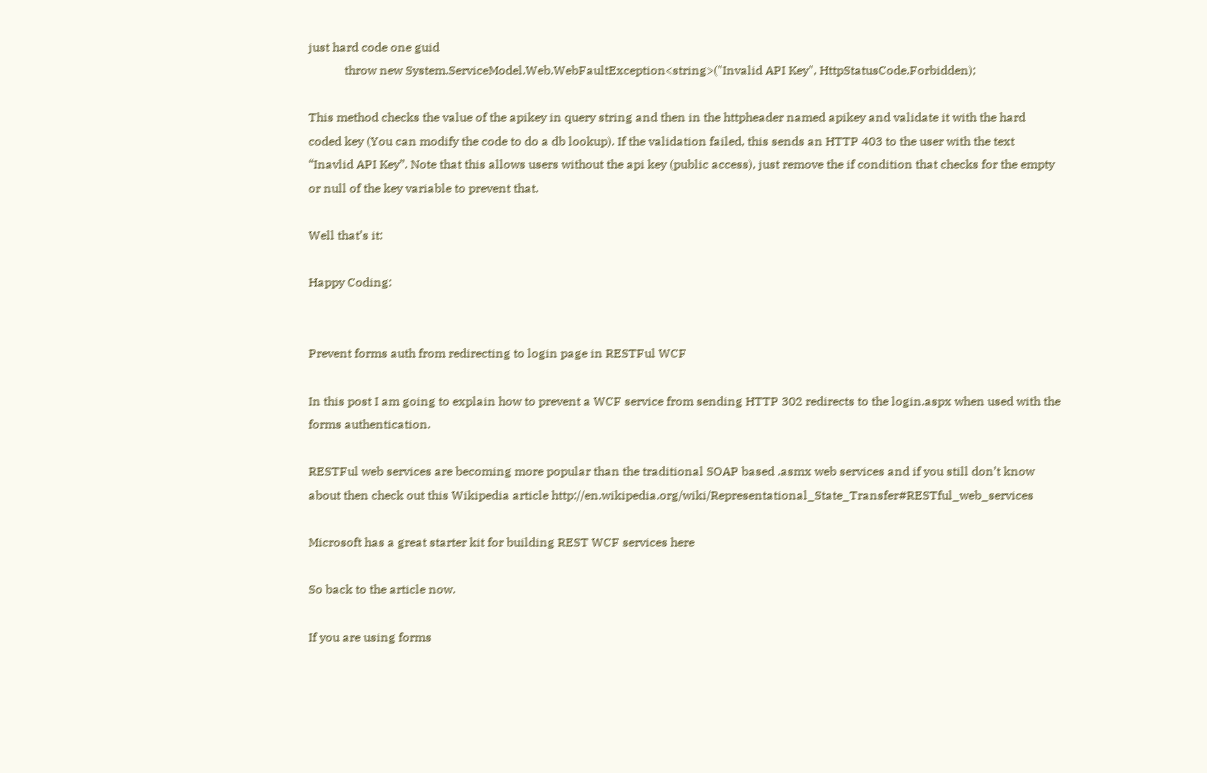just hard code one guid
            throw new System.ServiceModel.Web.WebFaultException<string>("Invalid API Key", HttpStatusCode.Forbidden);

This method checks the value of the apikey in query string and then in the httpheader named apikey and validate it with the hard coded key (You can modify the code to do a db lookup). If the validation failed, this sends an HTTP 403 to the user with the text “Inavlid API Key”. Note that this allows users without the api key (public access), just remove the if condition that checks for the empty or null of the key variable to prevent that.

Well that’s it:

Happy Coding:


Prevent forms auth from redirecting to login page in RESTFul WCF

In this post I am going to explain how to prevent a WCF service from sending HTTP 302 redirects to the login.aspx when used with the forms authentication.

RESTFul web services are becoming more popular than the traditional SOAP based .asmx web services and if you still don’t know about then check out this Wikipedia article http://en.wikipedia.org/wiki/Representational_State_Transfer#RESTful_web_services

Microsoft has a great starter kit for building REST WCF services here

So back to the article now.

If you are using forms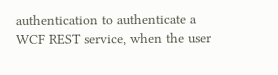authentication to authenticate a WCF REST service, when the user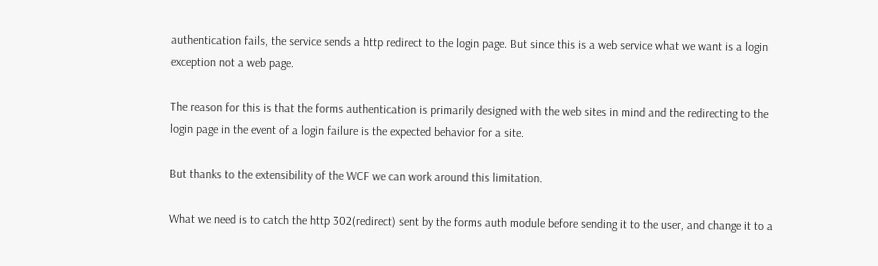authentication fails, the service sends a http redirect to the login page. But since this is a web service what we want is a login exception not a web page.

The reason for this is that the forms authentication is primarily designed with the web sites in mind and the redirecting to the login page in the event of a login failure is the expected behavior for a site.

But thanks to the extensibility of the WCF we can work around this limitation.

What we need is to catch the http 302(redirect) sent by the forms auth module before sending it to the user, and change it to a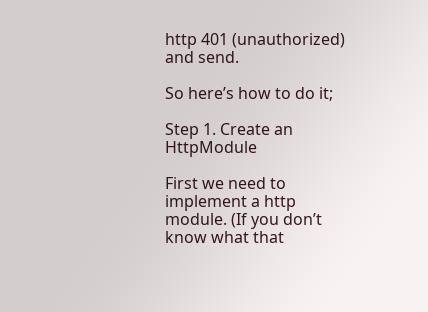http 401 (unauthorized) and send.

So here’s how to do it;

Step 1. Create an HttpModule

First we need to implement a http module. (If you don’t know what that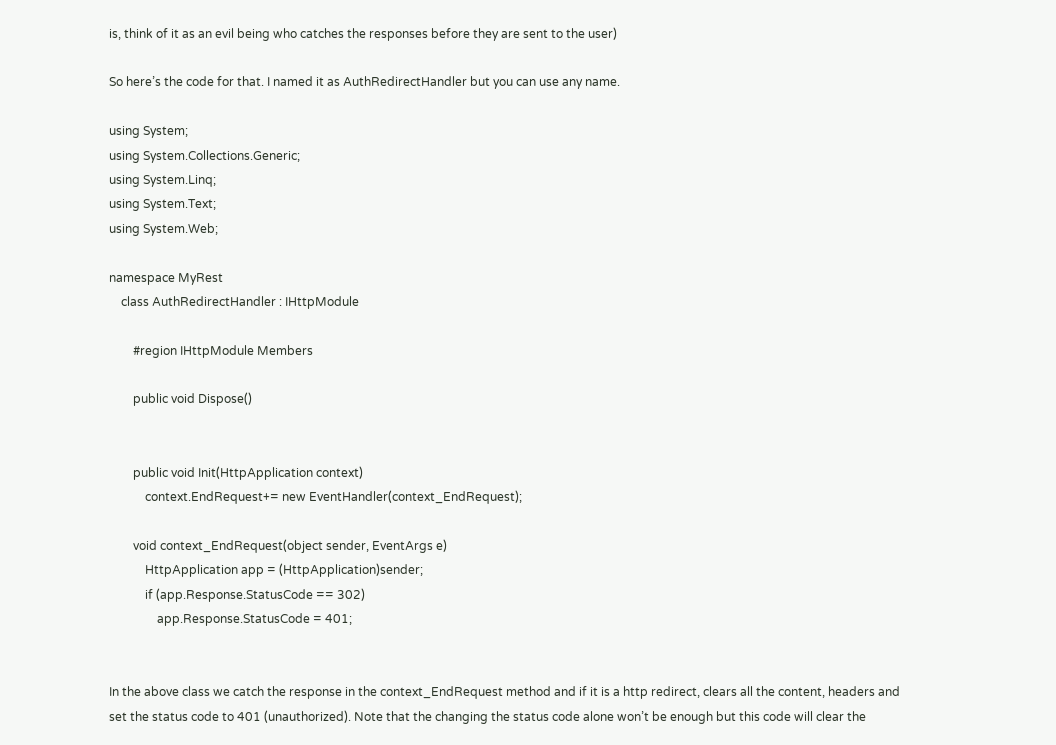is, think of it as an evil being who catches the responses before they are sent to the user)

So here’s the code for that. I named it as AuthRedirectHandler but you can use any name.

using System;
using System.Collections.Generic;
using System.Linq;
using System.Text;
using System.Web;

namespace MyRest
    class AuthRedirectHandler : IHttpModule

        #region IHttpModule Members

        public void Dispose()


        public void Init(HttpApplication context)
            context.EndRequest+= new EventHandler(context_EndRequest);

        void context_EndRequest(object sender, EventArgs e)
            HttpApplication app = (HttpApplication)sender;
            if (app.Response.StatusCode == 302)
                app.Response.StatusCode = 401;


In the above class we catch the response in the context_EndRequest method and if it is a http redirect, clears all the content, headers and set the status code to 401 (unauthorized). Note that the changing the status code alone won’t be enough but this code will clear the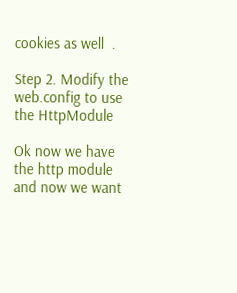cookies as well  .

Step 2. Modify the web.config to use the HttpModule

Ok now we have the http module and now we want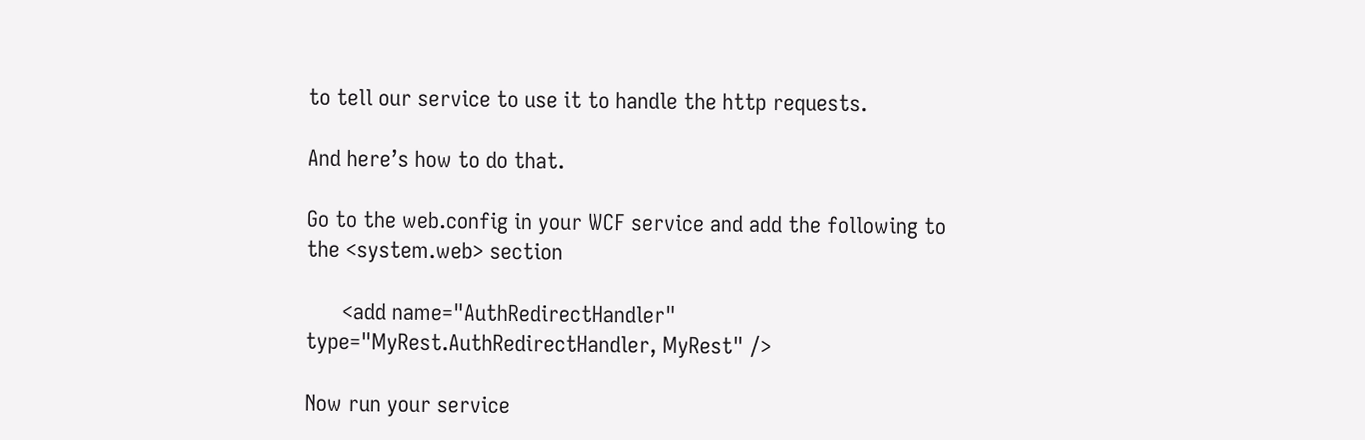to tell our service to use it to handle the http requests.

And here’s how to do that.

Go to the web.config in your WCF service and add the following to the <system.web> section

      <add name="AuthRedirectHandler" type="MyRest.AuthRedirectHandler, MyRest" />

Now run your service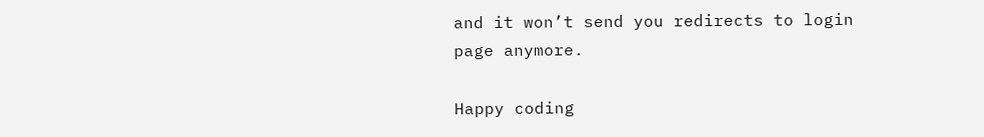and it won’t send you redirects to login page anymore.

Happy coding